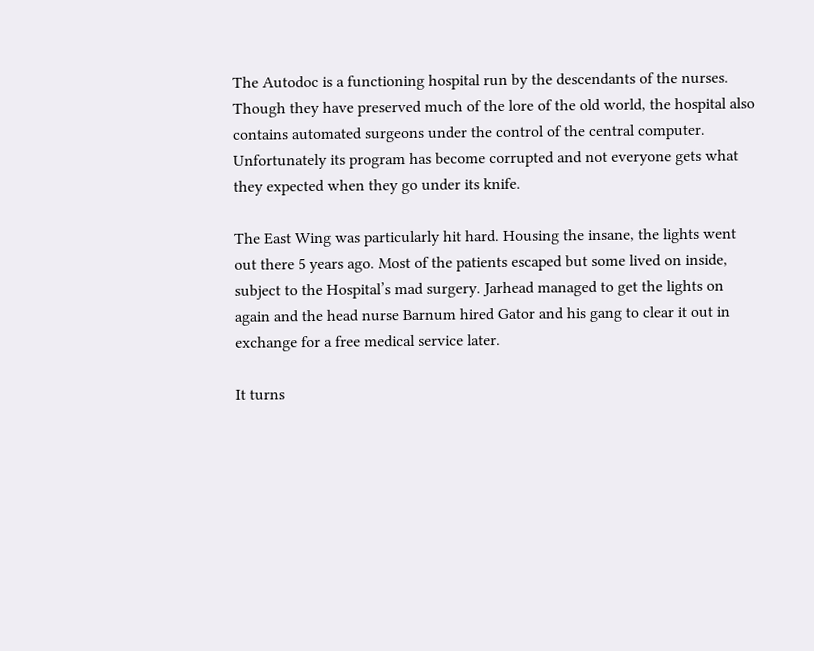The Autodoc is a functioning hospital run by the descendants of the nurses. Though they have preserved much of the lore of the old world, the hospital also contains automated surgeons under the control of the central computer. Unfortunately its program has become corrupted and not everyone gets what they expected when they go under its knife.

The East Wing was particularly hit hard. Housing the insane, the lights went out there 5 years ago. Most of the patients escaped but some lived on inside, subject to the Hospital’s mad surgery. Jarhead managed to get the lights on again and the head nurse Barnum hired Gator and his gang to clear it out in exchange for a free medical service later.

It turns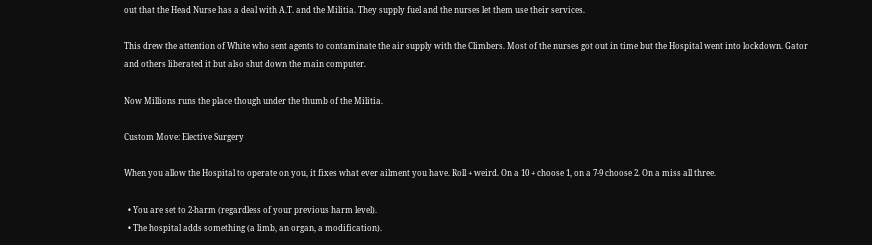out that the Head Nurse has a deal with A.T. and the Militia. They supply fuel and the nurses let them use their services.

This drew the attention of White who sent agents to contaminate the air supply with the Climbers. Most of the nurses got out in time but the Hospital went into lockdown. Gator and others liberated it but also shut down the main computer.

Now Millions runs the place though under the thumb of the Militia.

Custom Move: Elective Surgery

When you allow the Hospital to operate on you, it fixes what ever ailment you have. Roll + weird. On a 10 + choose 1, on a 7-9 choose 2. On a miss all three.

  • You are set to 2-harm (regardless of your previous harm level).
  • The hospital adds something (a limb, an organ, a modification).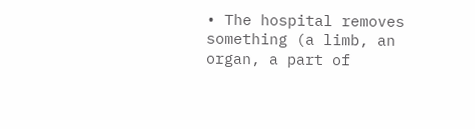• The hospital removes something (a limb, an organ, a part of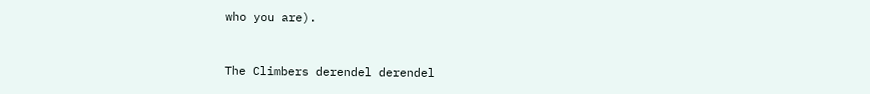who you are).


The Climbers derendel derendel